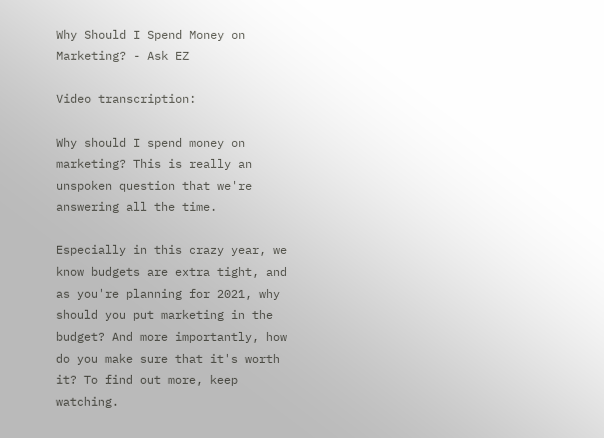Why Should I Spend Money on Marketing? - Ask EZ

Video transcription:

Why should I spend money on marketing? This is really an unspoken question that we're answering all the time.

Especially in this crazy year, we know budgets are extra tight, and as you're planning for 2021, why should you put marketing in the budget? And more importantly, how do you make sure that it's worth it? To find out more, keep watching.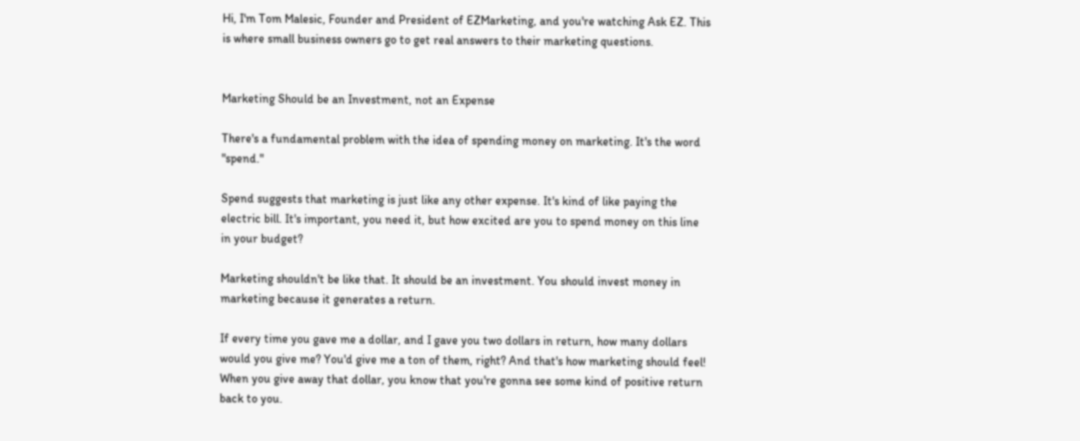Hi, I'm Tom Malesic, Founder and President of EZMarketing, and you're watching Ask EZ. This is where small business owners go to get real answers to their marketing questions.


Marketing Should be an Investment, not an Expense

There's a fundamental problem with the idea of spending money on marketing. It's the word "spend."

Spend suggests that marketing is just like any other expense. It's kind of like paying the electric bill. It's important, you need it, but how excited are you to spend money on this line in your budget?

Marketing shouldn't be like that. It should be an investment. You should invest money in marketing because it generates a return.

If every time you gave me a dollar, and I gave you two dollars in return, how many dollars would you give me? You'd give me a ton of them, right? And that's how marketing should feel! When you give away that dollar, you know that you're gonna see some kind of positive return back to you.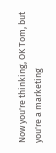Now you're thinking, OK Tom, but you're a marketing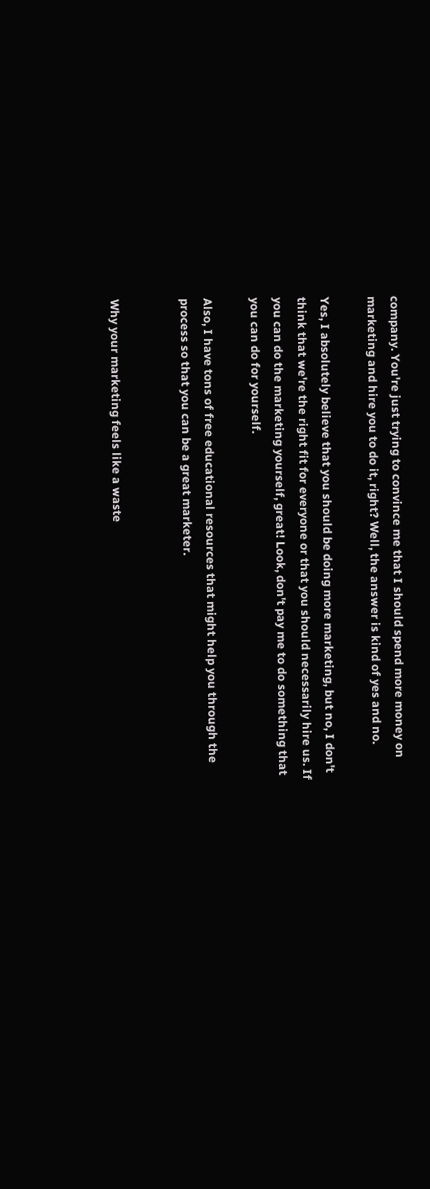company. You're just trying to convince me that I should spend more money on marketing and hire you to do it, right? Well, the answer is kind of yes and no.

Yes, I absolutely believe that you should be doing more marketing, but no, I don't think that we're the right fit for everyone or that you should necessarily hire us. If you can do the marketing yourself, great! Look, don't pay me to do something that you can do for yourself.

Also, I have tons of free educational resources that might help you through the process so that you can be a great marketer.


Why your marketing feels like a waste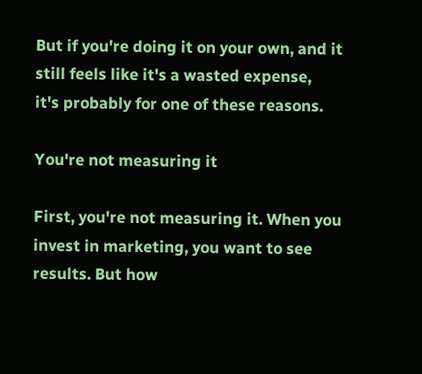But if you're doing it on your own, and it still feels like it's a wasted expense,
it's probably for one of these reasons.

You're not measuring it

First, you're not measuring it. When you invest in marketing, you want to see results. But how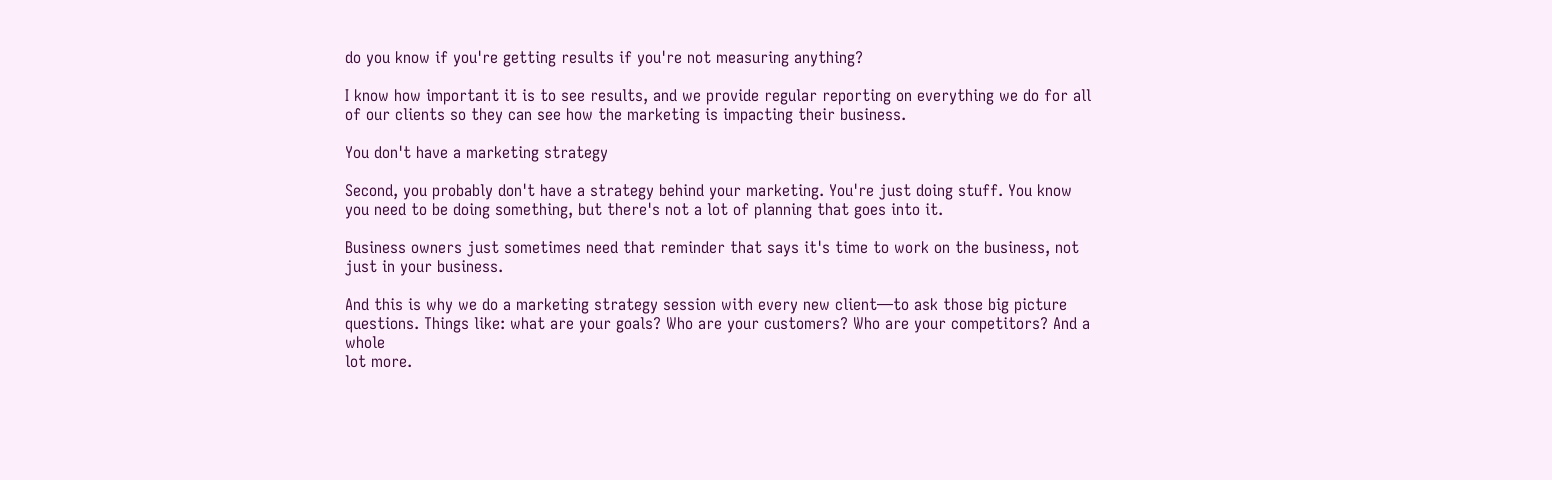do you know if you're getting results if you're not measuring anything?

I know how important it is to see results, and we provide regular reporting on everything we do for all of our clients so they can see how the marketing is impacting their business.

You don't have a marketing strategy

Second, you probably don't have a strategy behind your marketing. You're just doing stuff. You know you need to be doing something, but there's not a lot of planning that goes into it.

Business owners just sometimes need that reminder that says it's time to work on the business, not just in your business.

And this is why we do a marketing strategy session with every new client—to ask those big picture questions. Things like: what are your goals? Who are your customers? Who are your competitors? And a whole
lot more.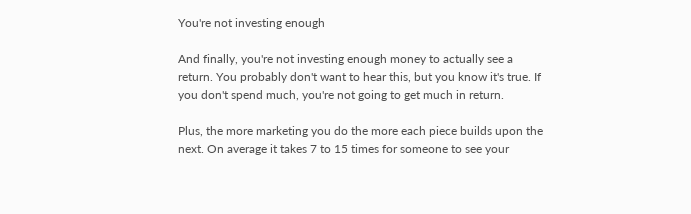You're not investing enough

And finally, you're not investing enough money to actually see a return. You probably don't want to hear this, but you know it's true. If you don't spend much, you're not going to get much in return.

Plus, the more marketing you do the more each piece builds upon the next. On average it takes 7 to 15 times for someone to see your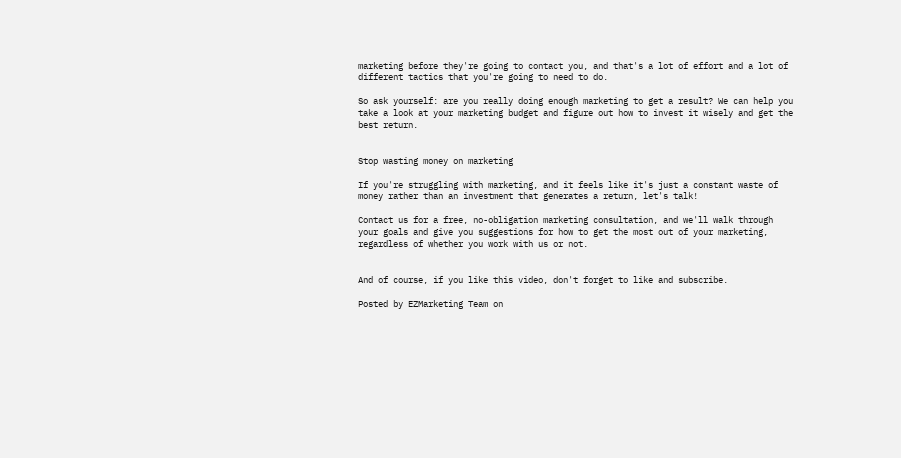marketing before they're going to contact you, and that's a lot of effort and a lot of different tactics that you're going to need to do.

So ask yourself: are you really doing enough marketing to get a result? We can help you take a look at your marketing budget and figure out how to invest it wisely and get the best return.


Stop wasting money on marketing

If you're struggling with marketing, and it feels like it's just a constant waste of money rather than an investment that generates a return, let's talk!

Contact us for a free, no-obligation marketing consultation, and we'll walk through your goals and give you suggestions for how to get the most out of your marketing, regardless of whether you work with us or not.


And of course, if you like this video, don't forget to like and subscribe.

Posted by EZMarketing Team on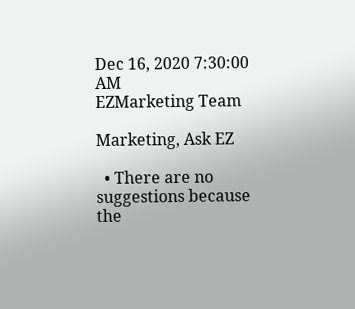Dec 16, 2020 7:30:00 AM
EZMarketing Team

Marketing, Ask EZ

  • There are no suggestions because the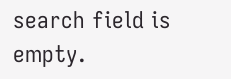search field is empty.